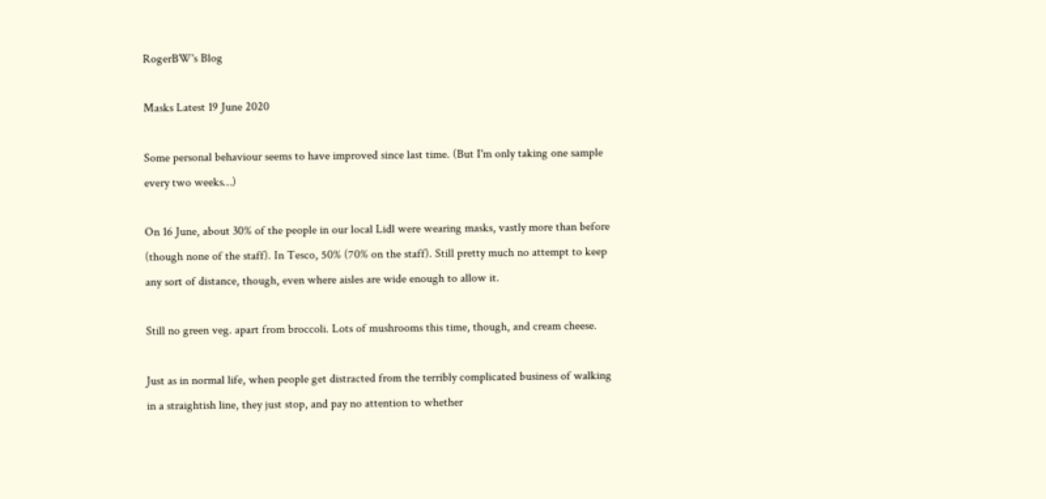RogerBW's Blog

Masks Latest 19 June 2020

Some personal behaviour seems to have improved since last time. (But I'm only taking one sample every two weeks…)

On 16 June, about 30% of the people in our local Lidl were wearing masks, vastly more than before (though none of the staff). In Tesco, 50% (70% on the staff). Still pretty much no attempt to keep any sort of distance, though, even where aisles are wide enough to allow it.

Still no green veg. apart from broccoli. Lots of mushrooms this time, though, and cream cheese.

Just as in normal life, when people get distracted from the terribly complicated business of walking in a straightish line, they just stop, and pay no attention to whether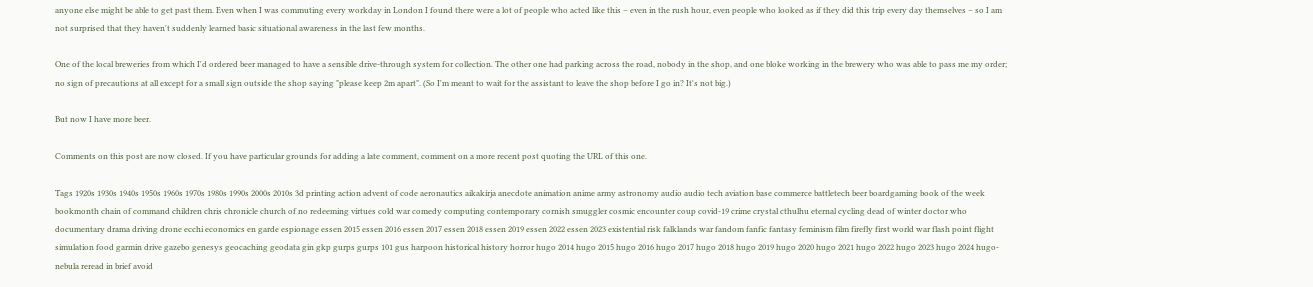anyone else might be able to get past them. Even when I was commuting every workday in London I found there were a lot of people who acted like this – even in the rush hour, even people who looked as if they did this trip every day themselves – so I am not surprised that they haven't suddenly learned basic situational awareness in the last few months.

One of the local breweries from which I'd ordered beer managed to have a sensible drive-through system for collection. The other one had parking across the road, nobody in the shop, and one bloke working in the brewery who was able to pass me my order; no sign of precautions at all except for a small sign outside the shop saying "please keep 2m apart". (So I'm meant to wait for the assistant to leave the shop before I go in? It's not big.)

But now I have more beer.

Comments on this post are now closed. If you have particular grounds for adding a late comment, comment on a more recent post quoting the URL of this one.

Tags 1920s 1930s 1940s 1950s 1960s 1970s 1980s 1990s 2000s 2010s 3d printing action advent of code aeronautics aikakirja anecdote animation anime army astronomy audio audio tech aviation base commerce battletech beer boardgaming book of the week bookmonth chain of command children chris chronicle church of no redeeming virtues cold war comedy computing contemporary cornish smuggler cosmic encounter coup covid-19 crime crystal cthulhu eternal cycling dead of winter doctor who documentary drama driving drone ecchi economics en garde espionage essen 2015 essen 2016 essen 2017 essen 2018 essen 2019 essen 2022 essen 2023 existential risk falklands war fandom fanfic fantasy feminism film firefly first world war flash point flight simulation food garmin drive gazebo genesys geocaching geodata gin gkp gurps gurps 101 gus harpoon historical history horror hugo 2014 hugo 2015 hugo 2016 hugo 2017 hugo 2018 hugo 2019 hugo 2020 hugo 2021 hugo 2022 hugo 2023 hugo 2024 hugo-nebula reread in brief avoid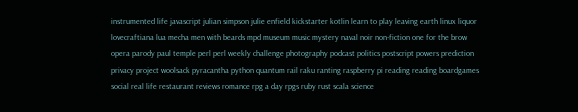instrumented life javascript julian simpson julie enfield kickstarter kotlin learn to play leaving earth linux liquor lovecraftiana lua mecha men with beards mpd museum music mystery naval noir non-fiction one for the brow opera parody paul temple perl perl weekly challenge photography podcast politics postscript powers prediction privacy project woolsack pyracantha python quantum rail raku ranting raspberry pi reading reading boardgames social real life restaurant reviews romance rpg a day rpgs ruby rust scala science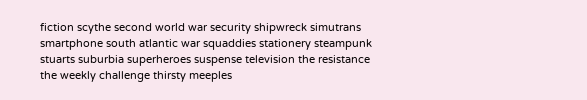fiction scythe second world war security shipwreck simutrans smartphone south atlantic war squaddies stationery steampunk stuarts suburbia superheroes suspense television the resistance the weekly challenge thirsty meeples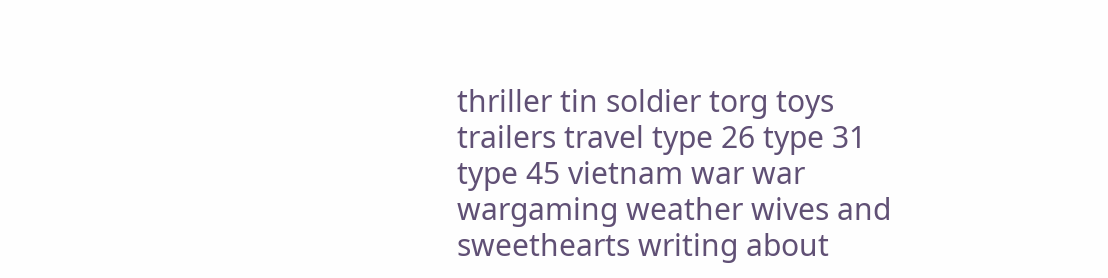thriller tin soldier torg toys trailers travel type 26 type 31 type 45 vietnam war war wargaming weather wives and sweethearts writing about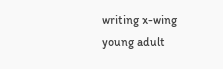writing x-wing young adult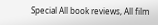Special All book reviews, All film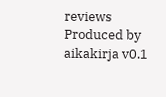reviews
Produced by aikakirja v0.1